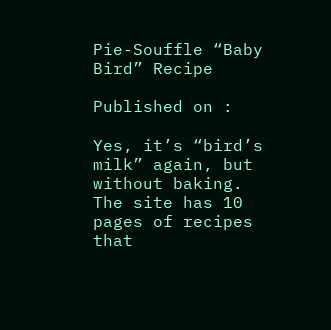Pie-Souffle “Baby Bird” Recipe

Published on :

Yes, it’s “bird’s milk” again, but without baking. The site has 10 pages of recipes that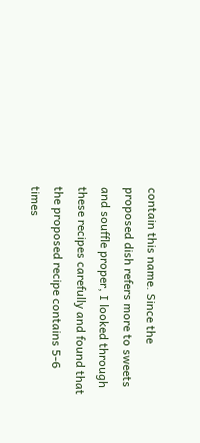contain this name. Since the proposed dish refers more to sweets and souffle proper, I looked through these recipes carefully and found that the proposed recipe contains 5-6 times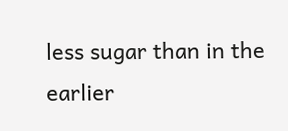less sugar than in the earlier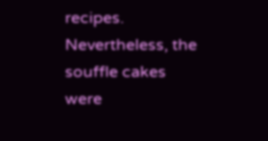recipes. Nevertheless, the souffle cakes were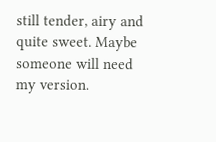still tender, airy and quite sweet. Maybe someone will need my version.